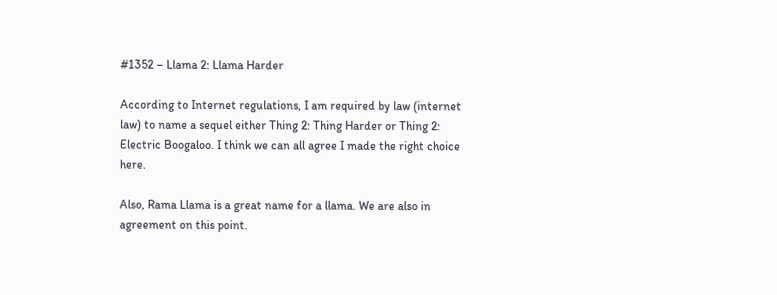#1352 – Llama 2: Llama Harder

According to Internet regulations, I am required by law (internet law) to name a sequel either Thing 2: Thing Harder or Thing 2: Electric Boogaloo. I think we can all agree I made the right choice here.

Also, Rama Llama is a great name for a llama. We are also in agreement on this point.